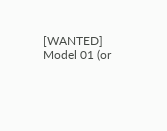[WANTED] Model 01 (or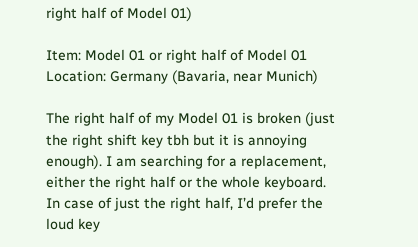right half of Model 01)

Item: Model 01 or right half of Model 01
Location: Germany (Bavaria, near Munich)

The right half of my Model 01 is broken (just the right shift key tbh but it is annoying enough). I am searching for a replacement, either the right half or the whole keyboard. In case of just the right half, I’d prefer the loud key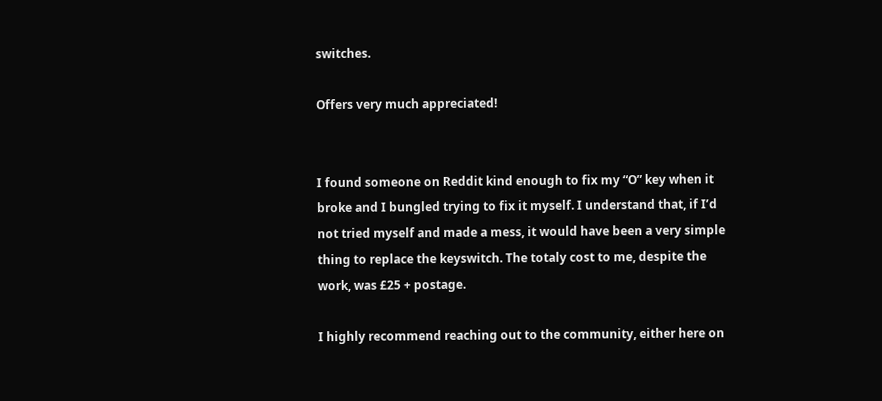switches.

Offers very much appreciated!


I found someone on Reddit kind enough to fix my “O” key when it broke and I bungled trying to fix it myself. I understand that, if I’d not tried myself and made a mess, it would have been a very simple thing to replace the keyswitch. The totaly cost to me, despite the work, was £25 + postage.

I highly recommend reaching out to the community, either here on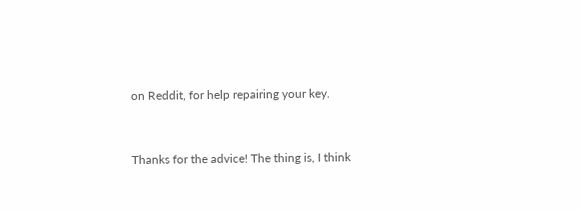on Reddit, for help repairing your key.


Thanks for the advice! The thing is, I think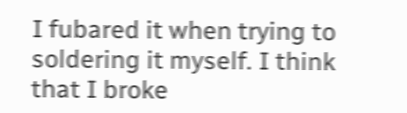I fubared it when trying to soldering it myself. I think that I broke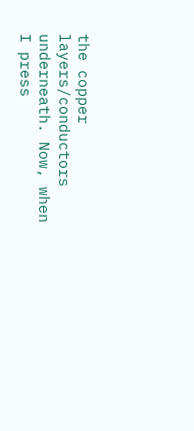the copper layers/conductors underneath. Now, when I press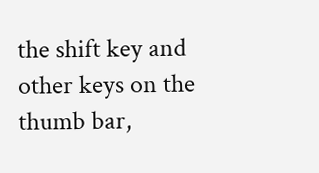the shift key and other keys on the thumb bar,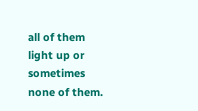all of them light up or sometimes none of them.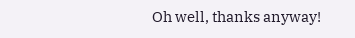Oh well, thanks anyway!